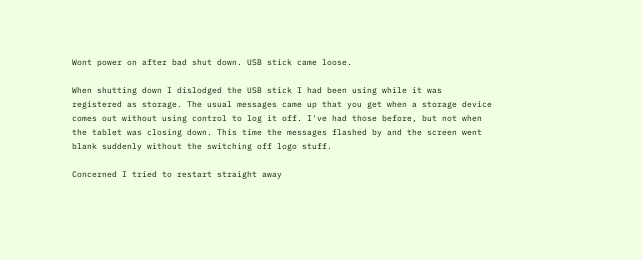Wont power on after bad shut down. USB stick came loose.

When shutting down I dislodged the USB stick I had been using while it was registered as storage. The usual messages came up that you get when a storage device comes out without using control to log it off. I've had those before, but not when the tablet was closing down. This time the messages flashed by and the screen went blank suddenly without the switching off logo stuff.

Concerned I tried to restart straight away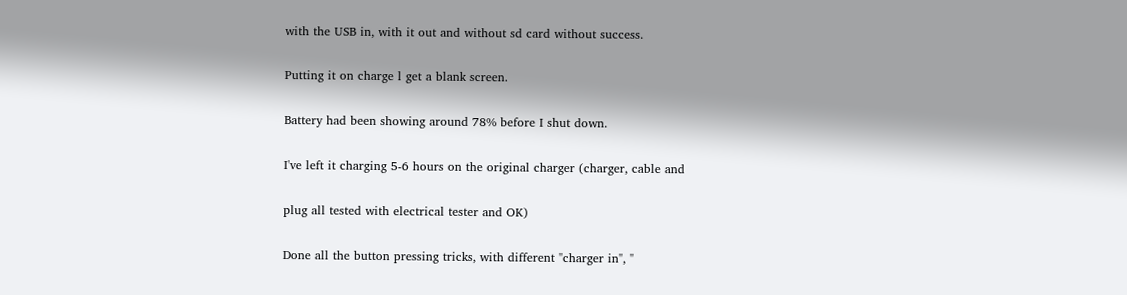with the USB in, with it out and without sd card without success.

Putting it on charge l get a blank screen.

Battery had been showing around 78% before I shut down.

I've left it charging 5-6 hours on the original charger (charger, cable and

plug all tested with electrical tester and OK)

Done all the button pressing tricks, with different "charger in", "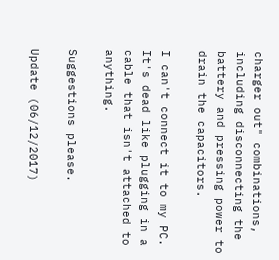charger out" combinations, including disconnecting the battery and pressing power to drain the capacitors.

I can't connect it to my PC. It's dead like plugging in a cable that isn't attached to anything.

Suggestions please.

Update (06/12/2017)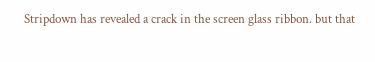Stripdown has revealed a crack in the screen glass ribbon. but that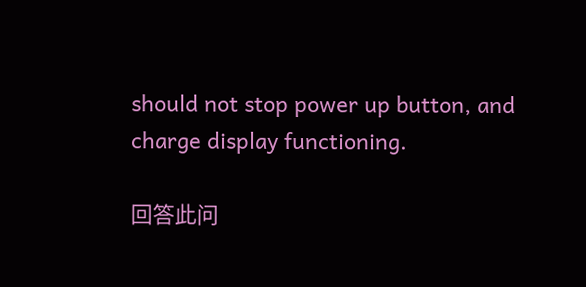should not stop power up button, and charge display functioning.

回答此问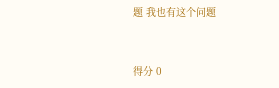题 我也有这个问题


得分 0